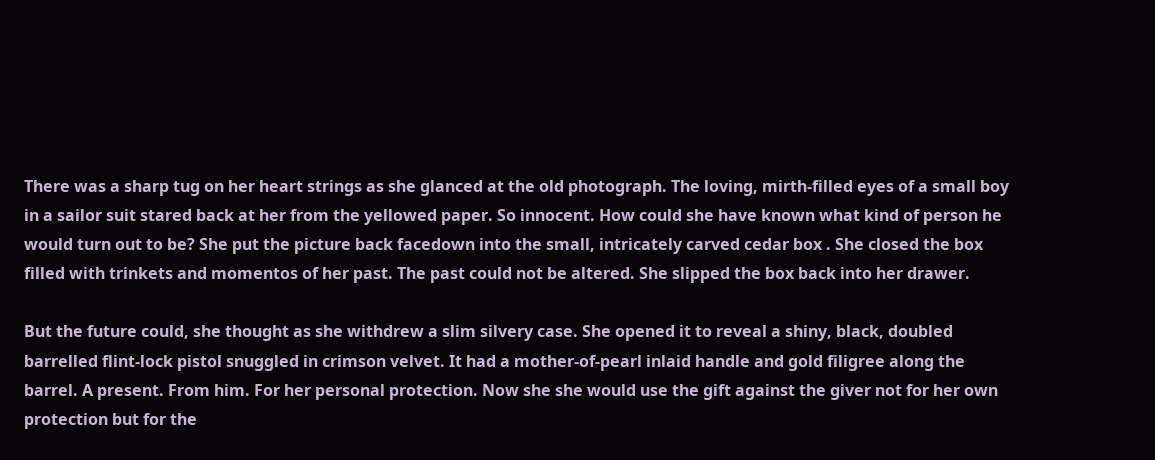There was a sharp tug on her heart strings as she glanced at the old photograph. The loving, mirth-filled eyes of a small boy in a sailor suit stared back at her from the yellowed paper. So innocent. How could she have known what kind of person he would turn out to be? She put the picture back facedown into the small, intricately carved cedar box . She closed the box filled with trinkets and momentos of her past. The past could not be altered. She slipped the box back into her drawer.

But the future could, she thought as she withdrew a slim silvery case. She opened it to reveal a shiny, black, doubled barrelled flint-lock pistol snuggled in crimson velvet. It had a mother-of-pearl inlaid handle and gold filigree along the barrel. A present. From him. For her personal protection. Now she she would use the gift against the giver not for her own protection but for the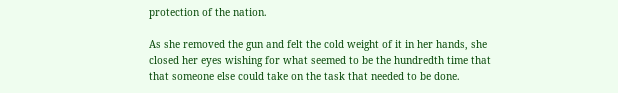protection of the nation.

As she removed the gun and felt the cold weight of it in her hands, she closed her eyes wishing for what seemed to be the hundredth time that that someone else could take on the task that needed to be done.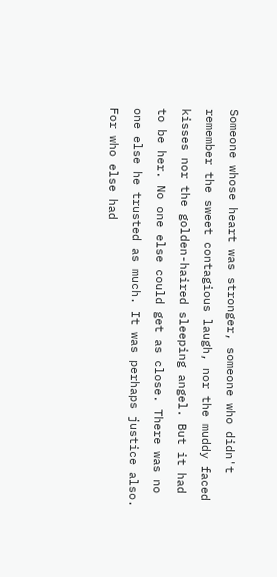Someone whose heart was stronger, someone who didn't remember the sweet contagious laugh, nor the muddy faced kisses nor the golden-haired sleeping angel. But it had to be her. No one else could get as close. There was no one else he trusted as much. It was perhaps justice also. For who else had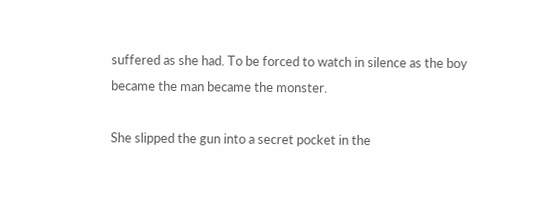suffered as she had. To be forced to watch in silence as the boy became the man became the monster.

She slipped the gun into a secret pocket in the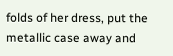folds of her dress, put the metallic case away and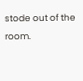stode out of the room.